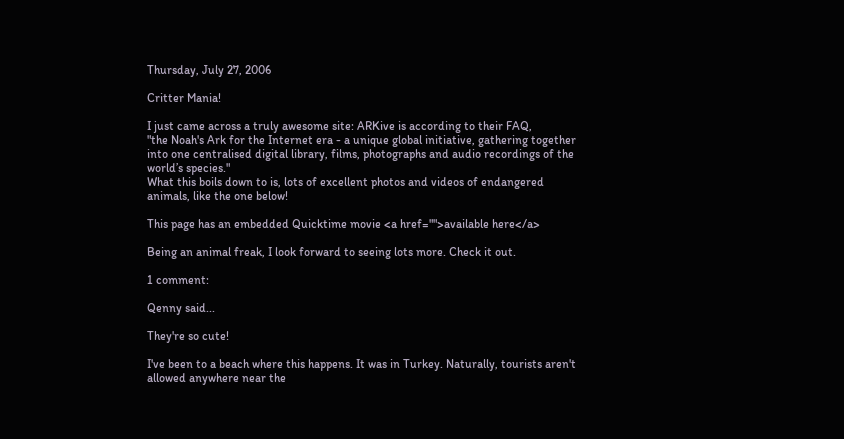Thursday, July 27, 2006

Critter Mania!

I just came across a truly awesome site: ARKive is according to their FAQ,
"the Noah's Ark for the Internet era - a unique global initiative, gathering together into one centralised digital library, films, photographs and audio recordings of the world’s species."
What this boils down to is, lots of excellent photos and videos of endangered animals, like the one below!

This page has an embedded Quicktime movie <a href="">available here</a>

Being an animal freak, I look forward to seeing lots more. Check it out.

1 comment:

Qenny said...

They're so cute!

I've been to a beach where this happens. It was in Turkey. Naturally, tourists aren't allowed anywhere near the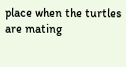place when the turtles are mating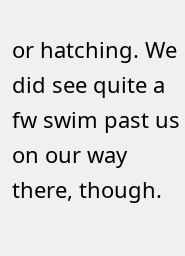or hatching. We did see quite a fw swim past us on our way there, though.